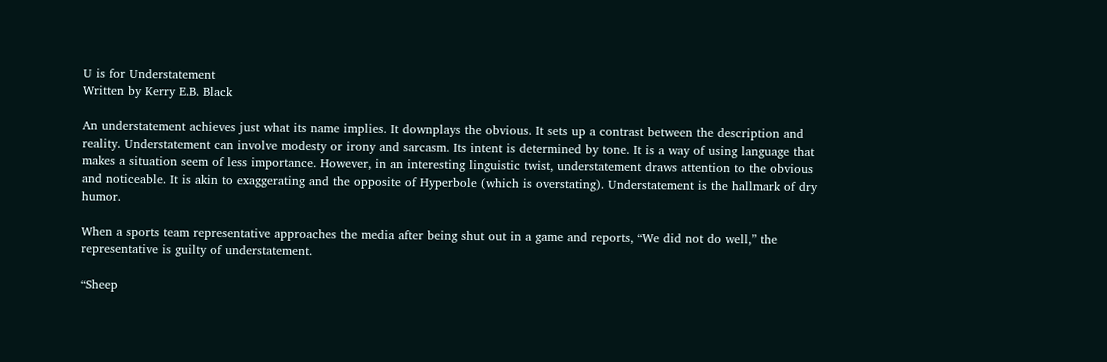U is for Understatement
Written by Kerry E.B. Black

An understatement achieves just what its name implies. It downplays the obvious. It sets up a contrast between the description and reality. Understatement can involve modesty or irony and sarcasm. Its intent is determined by tone. It is a way of using language that makes a situation seem of less importance. However, in an interesting linguistic twist, understatement draws attention to the obvious and noticeable. It is akin to exaggerating and the opposite of Hyperbole (which is overstating). Understatement is the hallmark of dry humor.

When a sports team representative approaches the media after being shut out in a game and reports, “We did not do well,” the representative is guilty of understatement.

“Sheep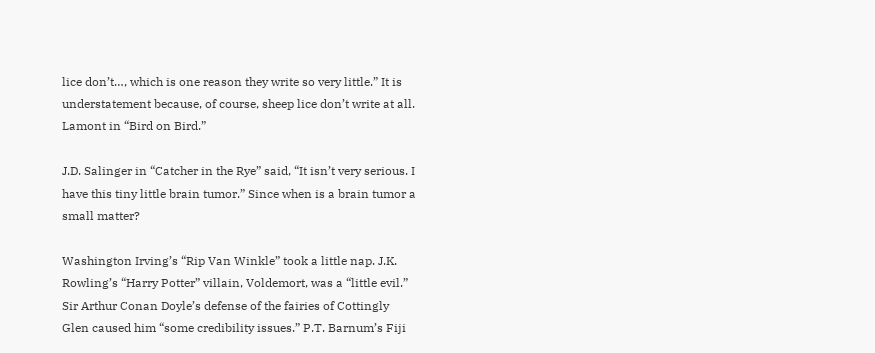lice don’t…, which is one reason they write so very little.” It is understatement because, of course, sheep lice don’t write at all. Lamont in “Bird on Bird.”

J.D. Salinger in “Catcher in the Rye” said, “It isn’t very serious. I have this tiny little brain tumor.” Since when is a brain tumor a small matter?

Washington Irving’s “Rip Van Winkle” took a little nap. J.K. Rowling’s “Harry Potter” villain, Voldemort, was a “little evil.” Sir Arthur Conan Doyle’s defense of the fairies of Cottingly Glen caused him “some credibility issues.” P.T. Barnum’s Fiji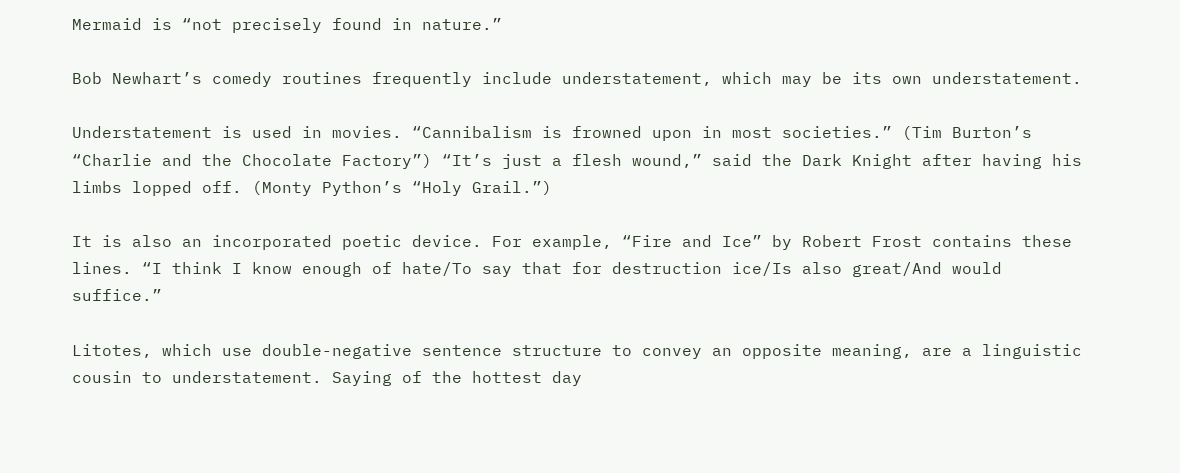Mermaid is “not precisely found in nature.”

Bob Newhart’s comedy routines frequently include understatement, which may be its own understatement.

Understatement is used in movies. “Cannibalism is frowned upon in most societies.” (Tim Burton’s “Charlie and the Chocolate Factory”) “It’s just a flesh wound,” said the Dark Knight after having his limbs lopped off. (Monty Python’s “Holy Grail.”)

It is also an incorporated poetic device. For example, “Fire and Ice” by Robert Frost contains these lines. “I think I know enough of hate/To say that for destruction ice/Is also great/And would suffice.”

Litotes, which use double-negative sentence structure to convey an opposite meaning, are a linguistic cousin to understatement. Saying of the hottest day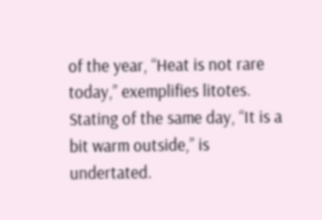of the year, “Heat is not rare today,” exemplifies litotes. Stating of the same day, “It is a bit warm outside,” is undertated.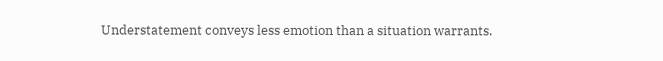Understatement conveys less emotion than a situation warrants.